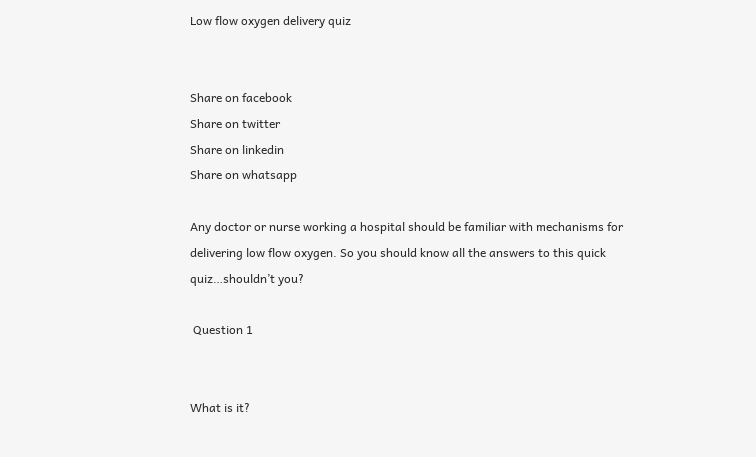Low flow oxygen delivery quiz


Share on facebook
Share on twitter
Share on linkedin
Share on whatsapp

Any doctor or nurse working a hospital should be familiar with mechanisms for delivering low flow oxygen. So you should know all the answers to this quick quiz…shouldn’t you?

 Question 1


What is it?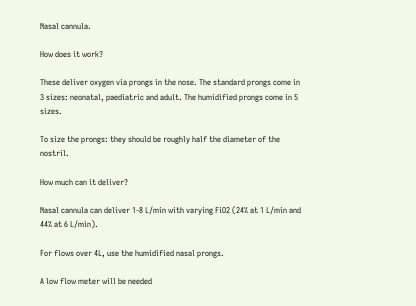Nasal cannula.

How does it work?

These deliver oxygen via prongs in the nose. The standard prongs come in 3 sizes: neonatal, paediatric and adult. The humidified prongs come in 5 sizes.

To size the prongs: they should be roughly half the diameter of the nostril.

How much can it deliver?

Nasal cannula can deliver 1-8 L/min with varying FiO2 (24% at 1 L/min and 44% at 6 L/min).

For flows over 4L, use the humidified nasal prongs.

A low flow meter will be needed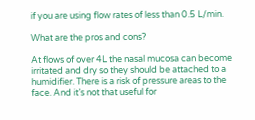if you are using flow rates of less than 0.5 L/min.

What are the pros and cons?

At flows of over 4L the nasal mucosa can become irritated and dry so they should be attached to a humidifier. There is a risk of pressure areas to the face. And it’s not that useful for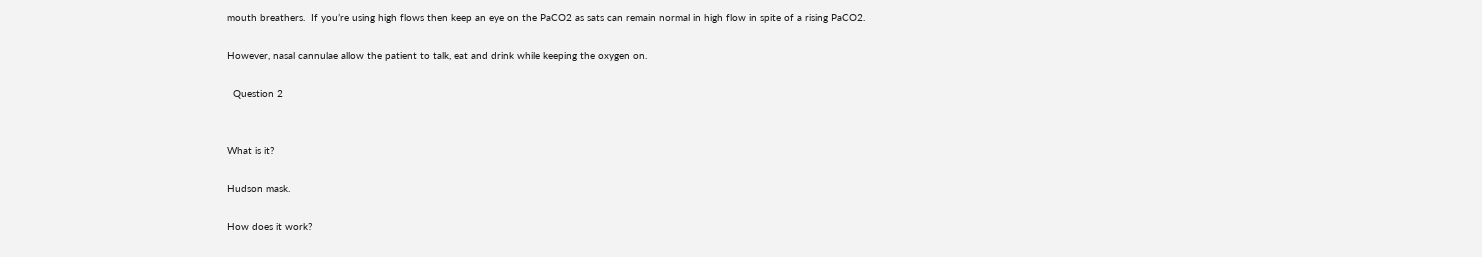mouth breathers.  If you’re using high flows then keep an eye on the PaCO2 as sats can remain normal in high flow in spite of a rising PaCO2.

However, nasal cannulae allow the patient to talk, eat and drink while keeping the oxygen on.

  Question 2


What is it?

Hudson mask.

How does it work?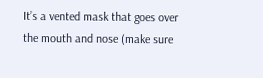It’s a vented mask that goes over the mouth and nose (make sure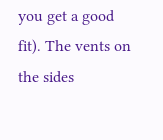you get a good fit). The vents on the sides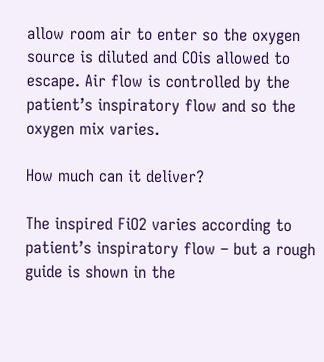allow room air to enter so the oxygen source is diluted and COis allowed to escape. Air flow is controlled by the patient’s inspiratory flow and so the oxygen mix varies.

How much can it deliver?

The inspired FiO2 varies according to patient’s inspiratory flow – but a rough guide is shown in the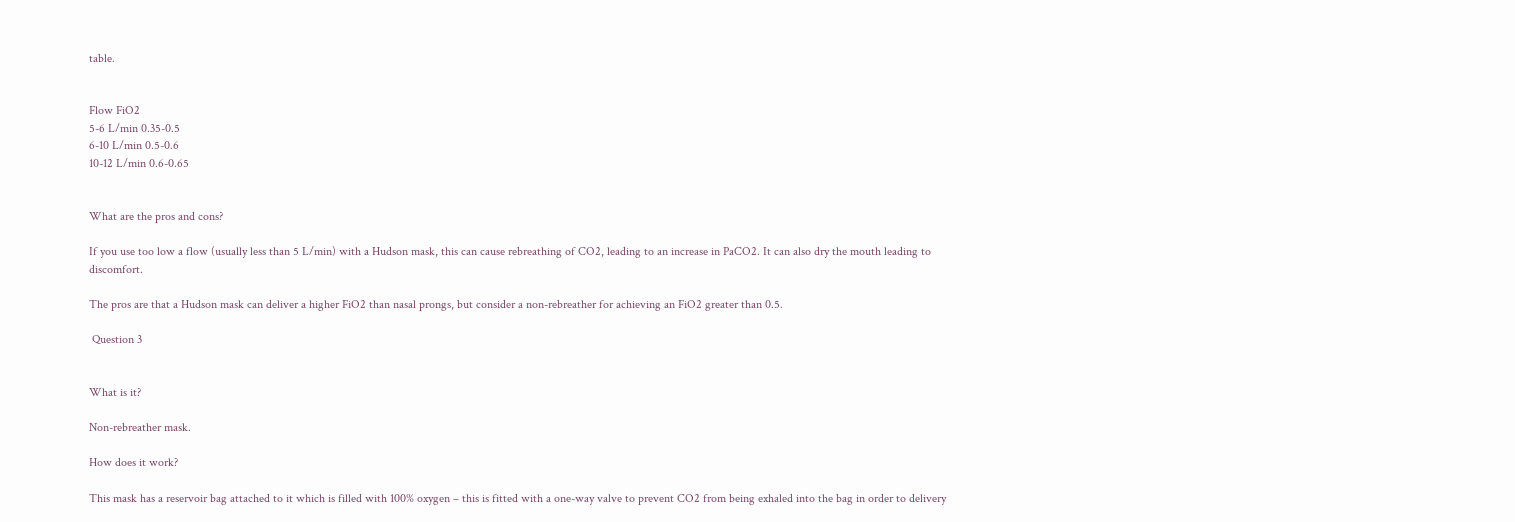table.


Flow FiO2
5-6 L/min 0.35-0.5
6-10 L/min 0.5-0.6
10-12 L/min 0.6-0.65


What are the pros and cons?

If you use too low a flow (usually less than 5 L/min) with a Hudson mask, this can cause rebreathing of CO2, leading to an increase in PaCO2. It can also dry the mouth leading to discomfort.

The pros are that a Hudson mask can deliver a higher FiO2 than nasal prongs, but consider a non-rebreather for achieving an FiO2 greater than 0.5.

 Question 3


What is it?

Non-rebreather mask.

How does it work?

This mask has a reservoir bag attached to it which is filled with 100% oxygen – this is fitted with a one-way valve to prevent CO2 from being exhaled into the bag in order to delivery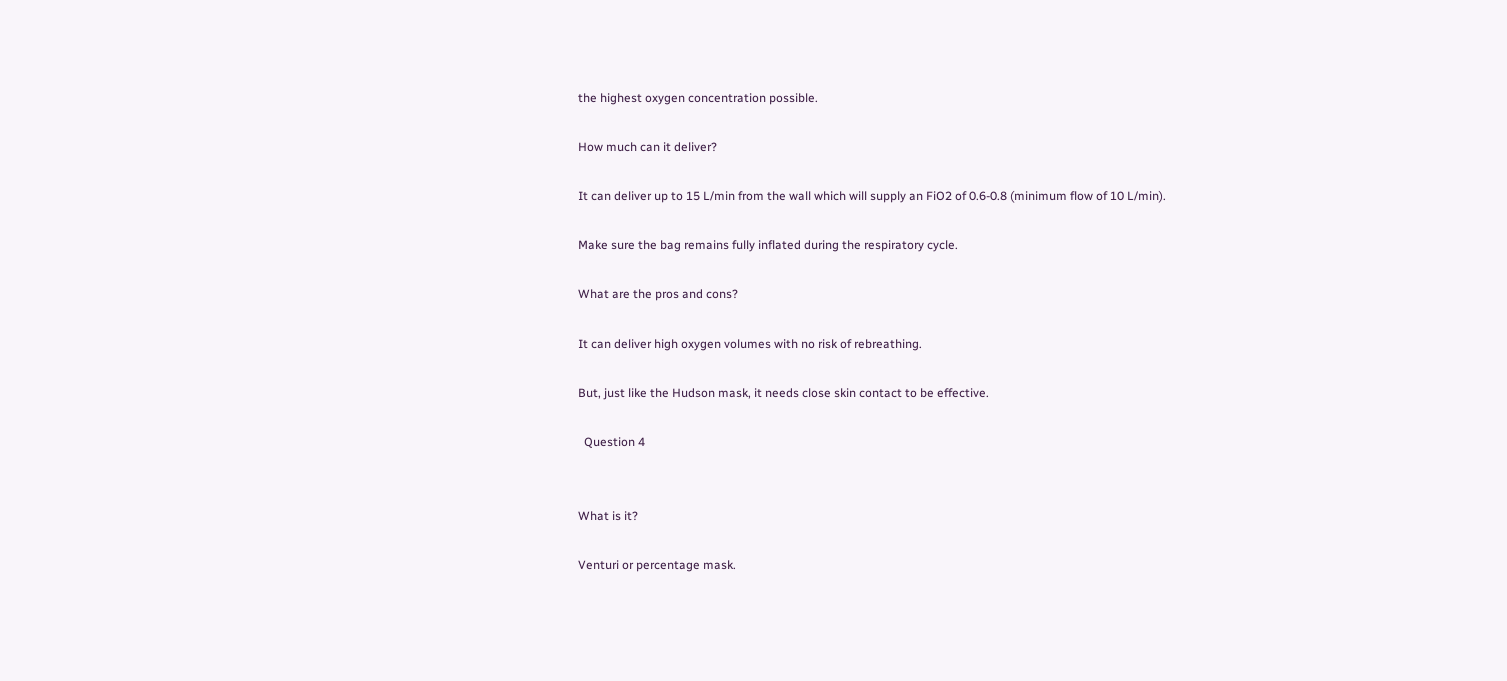the highest oxygen concentration possible.

How much can it deliver?

It can deliver up to 15 L/min from the wall which will supply an FiO2 of 0.6-0.8 (minimum flow of 10 L/min).

Make sure the bag remains fully inflated during the respiratory cycle.

What are the pros and cons?

It can deliver high oxygen volumes with no risk of rebreathing.

But, just like the Hudson mask, it needs close skin contact to be effective.

  Question 4


What is it?

Venturi or percentage mask.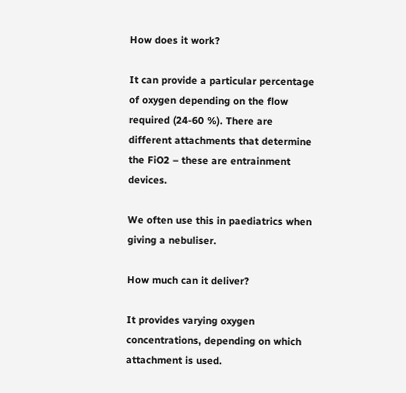How does it work?

It can provide a particular percentage of oxygen depending on the flow required (24-60 %). There are different attachments that determine the FiO2 – these are entrainment devices.

We often use this in paediatrics when giving a nebuliser.

How much can it deliver?

It provides varying oxygen concentrations, depending on which attachment is used.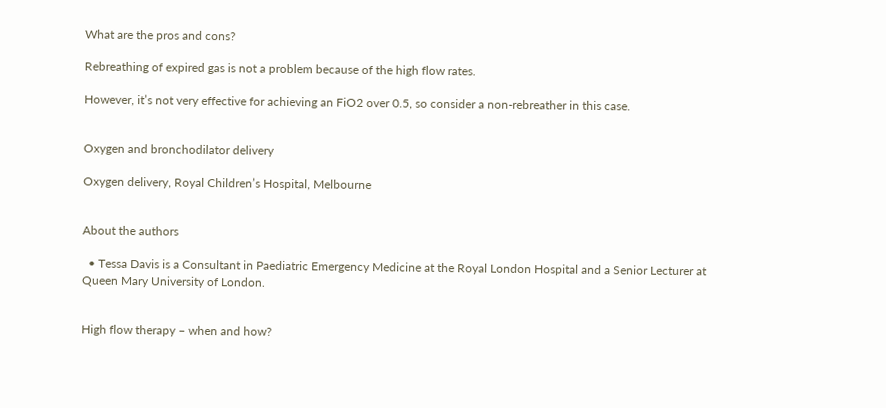What are the pros and cons?

Rebreathing of expired gas is not a problem because of the high flow rates.

However, it’s not very effective for achieving an FiO2 over 0.5, so consider a non-rebreather in this case.


Oxygen and bronchodilator delivery

Oxygen delivery, Royal Children’s Hospital, Melbourne


About the authors

  • Tessa Davis is a Consultant in Paediatric Emergency Medicine at the Royal London Hospital and a Senior Lecturer at Queen Mary University of London.


High flow therapy – when and how?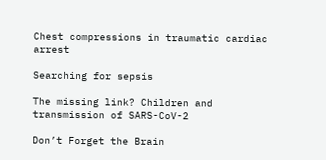Chest compressions in traumatic cardiac arrest

Searching for sepsis

The missing link? Children and transmission of SARS-CoV-2

Don’t Forget the Brain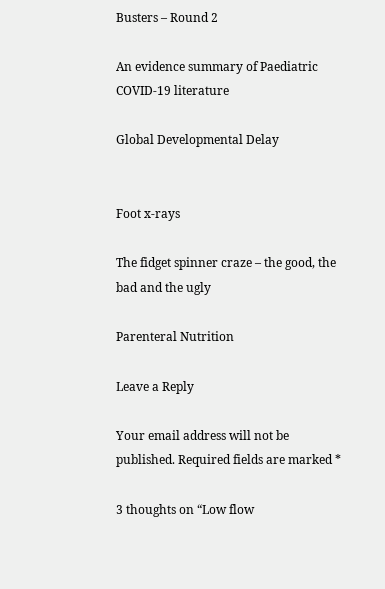Busters – Round 2

An evidence summary of Paediatric COVID-19 literature

Global Developmental Delay


Foot x-rays

The fidget spinner craze – the good, the bad and the ugly

Parenteral Nutrition

Leave a Reply

Your email address will not be published. Required fields are marked *

3 thoughts on “Low flow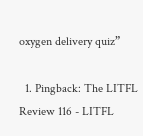oxygen delivery quiz”

  1. Pingback: The LITFL Review 116 - LITFL